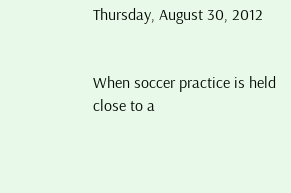Thursday, August 30, 2012


When soccer practice is held close to a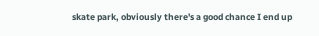skate park, obviously there's a good chance I end up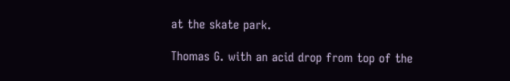at the skate park.

Thomas G. with an acid drop from top of the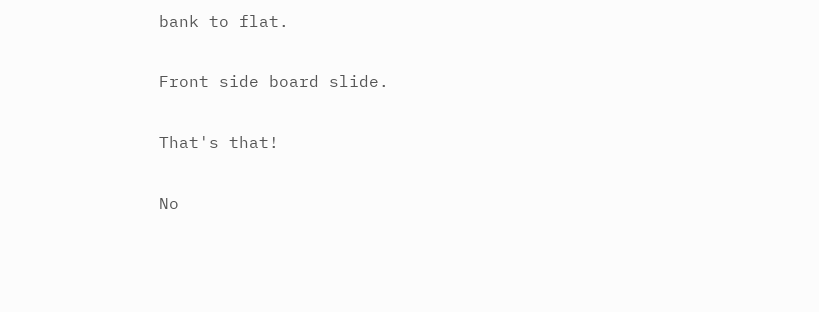bank to flat.

Front side board slide.

That's that!

No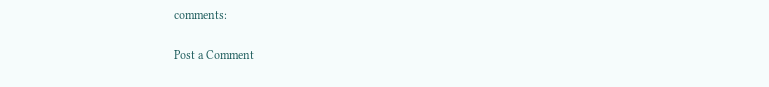comments:

Post a Comment